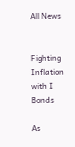All News


Fighting Inflation with I Bonds

As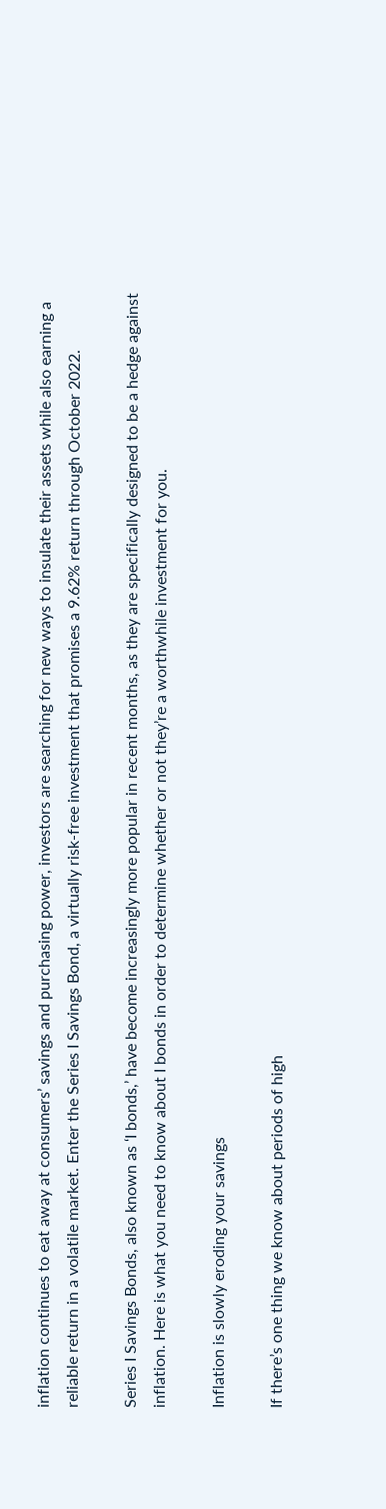inflation continues to eat away at consumers’ savings and purchasing power, investors are searching for new ways to insulate their assets while also earning a reliable return in a volatile market. Enter the Series I Savings Bond, a virtually risk-free investment that promises a 9.62% return through October 2022.

Series I Savings Bonds, also known as ‘I bonds,’ have become increasingly more popular in recent months, as they are specifically designed to be a hedge against inflation. Here is what you need to know about I bonds in order to determine whether or not they’re a worthwhile investment for you.

Inflation is slowly eroding your savings

If there’s one thing we know about periods of high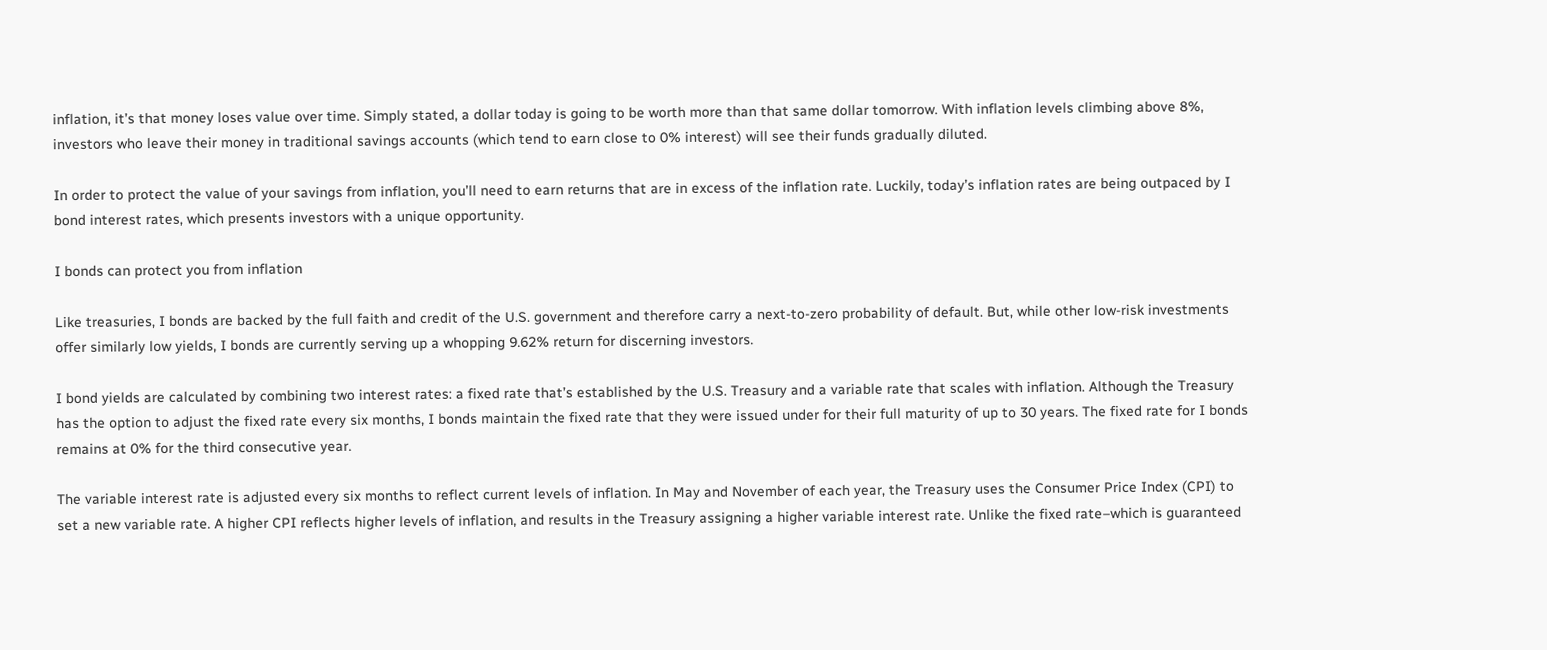inflation, it’s that money loses value over time. Simply stated, a dollar today is going to be worth more than that same dollar tomorrow. With inflation levels climbing above 8%, investors who leave their money in traditional savings accounts (which tend to earn close to 0% interest) will see their funds gradually diluted.

In order to protect the value of your savings from inflation, you’ll need to earn returns that are in excess of the inflation rate. Luckily, today’s inflation rates are being outpaced by I bond interest rates, which presents investors with a unique opportunity.

I bonds can protect you from inflation

Like treasuries, I bonds are backed by the full faith and credit of the U.S. government and therefore carry a next-to-zero probability of default. But, while other low-risk investments offer similarly low yields, I bonds are currently serving up a whopping 9.62% return for discerning investors.

I bond yields are calculated by combining two interest rates: a fixed rate that’s established by the U.S. Treasury and a variable rate that scales with inflation. Although the Treasury has the option to adjust the fixed rate every six months, I bonds maintain the fixed rate that they were issued under for their full maturity of up to 30 years. The fixed rate for I bonds remains at 0% for the third consecutive year.

The variable interest rate is adjusted every six months to reflect current levels of inflation. In May and November of each year, the Treasury uses the Consumer Price Index (CPI) to set a new variable rate. A higher CPI reflects higher levels of inflation, and results in the Treasury assigning a higher variable interest rate. Unlike the fixed rate–which is guaranteed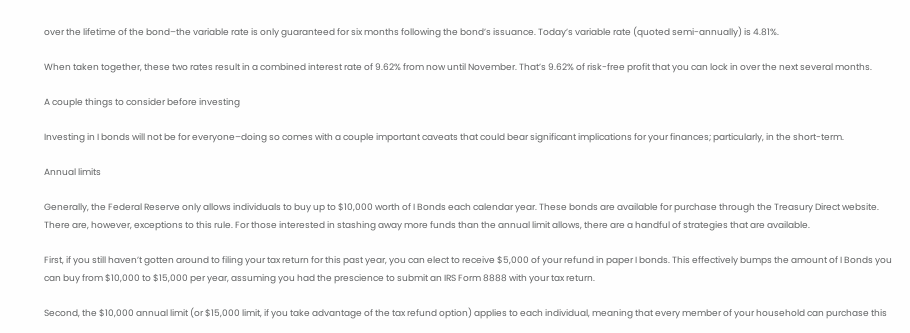over the lifetime of the bond–the variable rate is only guaranteed for six months following the bond’s issuance. Today’s variable rate (quoted semi-annually) is 4.81%.

When taken together, these two rates result in a combined interest rate of 9.62% from now until November. That’s 9.62% of risk-free profit that you can lock in over the next several months.

A couple things to consider before investing

Investing in I bonds will not be for everyone–doing so comes with a couple important caveats that could bear significant implications for your finances; particularly, in the short-term.

Annual limits

Generally, the Federal Reserve only allows individuals to buy up to $10,000 worth of I Bonds each calendar year. These bonds are available for purchase through the Treasury Direct website. There are, however, exceptions to this rule. For those interested in stashing away more funds than the annual limit allows, there are a handful of strategies that are available.

First, if you still haven’t gotten around to filing your tax return for this past year, you can elect to receive $5,000 of your refund in paper I bonds. This effectively bumps the amount of I Bonds you can buy from $10,000 to $15,000 per year, assuming you had the prescience to submit an IRS Form 8888 with your tax return.

Second, the $10,000 annual limit (or $15,000 limit, if you take advantage of the tax refund option) applies to each individual, meaning that every member of your household can purchase this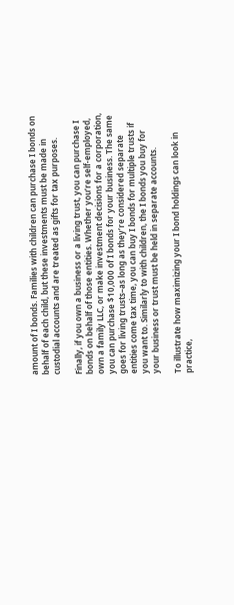amount of I bonds. Families with children can purchase I bonds on behalf of each child, but these investments must be made in custodial accounts and are treated as gifts for tax purposes.

Finally, if you own a business or a living trust, you can purchase I bonds on behalf of those entities. Whether you’re self-employed, own a family LLC, or make investment decisions for a corporation, you can purchase $10,000 of I bonds for your business. The same goes for living trusts–as long as they’re considered separate entities come tax time, you can buy I bonds for multiple trusts if you want to. Similarly to with children, the I bonds you buy for your business or trust must be held in separate accounts.

To illustrate how maximizing your I bond holdings can look in practice,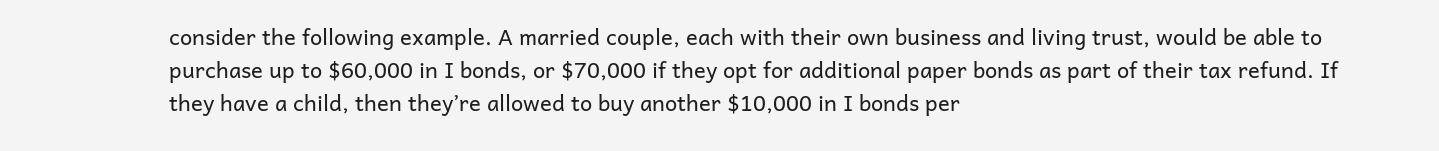consider the following example. A married couple, each with their own business and living trust, would be able to purchase up to $60,000 in I bonds, or $70,000 if they opt for additional paper bonds as part of their tax refund. If they have a child, then they’re allowed to buy another $10,000 in I bonds per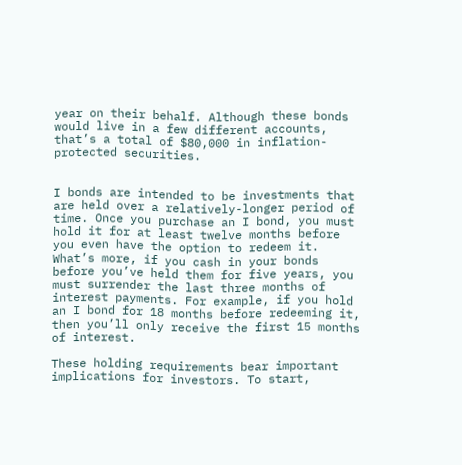year on their behalf. Although these bonds would live in a few different accounts, that’s a total of $80,000 in inflation-protected securities.


I bonds are intended to be investments that are held over a relatively-longer period of time. Once you purchase an I bond, you must hold it for at least twelve months before you even have the option to redeem it. What’s more, if you cash in your bonds before you’ve held them for five years, you must surrender the last three months of interest payments. For example, if you hold an I bond for 18 months before redeeming it, then you’ll only receive the first 15 months of interest.

These holding requirements bear important implications for investors. To start,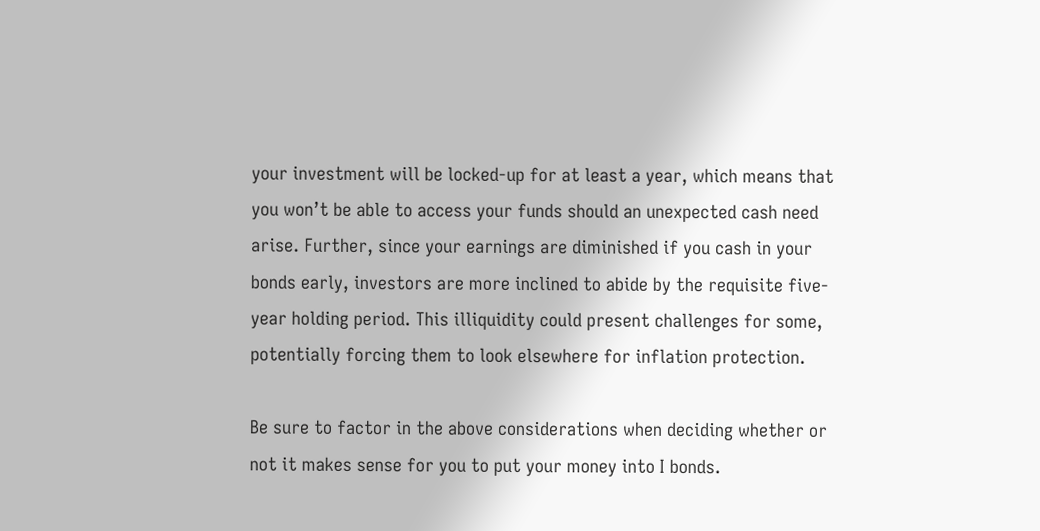your investment will be locked-up for at least a year, which means that you won’t be able to access your funds should an unexpected cash need arise. Further, since your earnings are diminished if you cash in your bonds early, investors are more inclined to abide by the requisite five-year holding period. This illiquidity could present challenges for some, potentially forcing them to look elsewhere for inflation protection.

Be sure to factor in the above considerations when deciding whether or not it makes sense for you to put your money into I bonds.